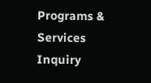Programs & Services Inquiry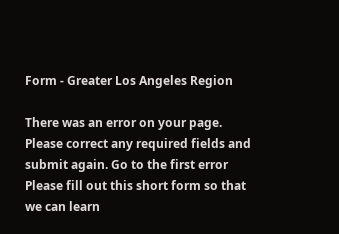Form - Greater Los Angeles Region

There was an error on your page. Please correct any required fields and submit again. Go to the first error
Please fill out this short form so that we can learn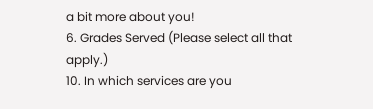a bit more about you!
6. Grades Served (Please select all that apply.)
10. In which services are you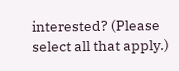interested? (Please select all that apply.)